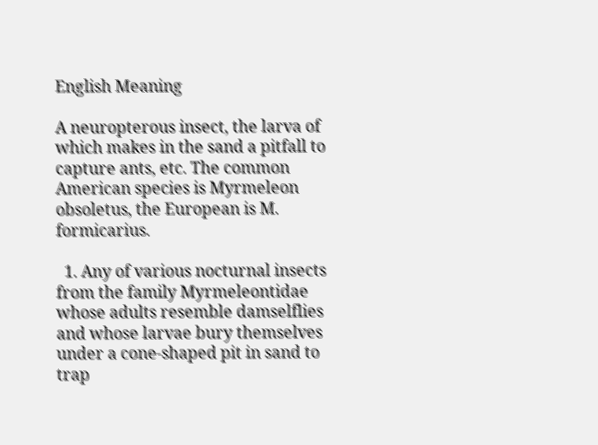English Meaning

A neuropterous insect, the larva of which makes in the sand a pitfall to capture ants, etc. The common American species is Myrmeleon obsoletus, the European is M. formicarius.

  1. Any of various nocturnal insects from the family Myrmeleontidae whose adults resemble damselflies and whose larvae bury themselves under a cone-shaped pit in sand to trap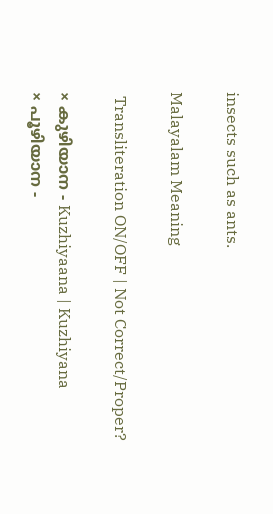insects such as ants.

Malayalam Meaning

 Transliteration ON/OFF | Not Correct/Proper?

× കുഴിയാന - Kuzhiyaana | Kuzhiyana
× പൂഴിയാന -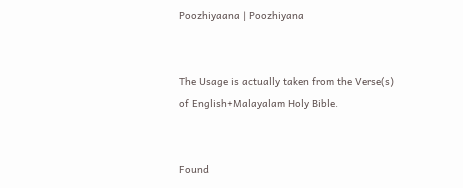Poozhiyaana | Poozhiyana


The Usage is actually taken from the Verse(s) of English+Malayalam Holy Bible.


Found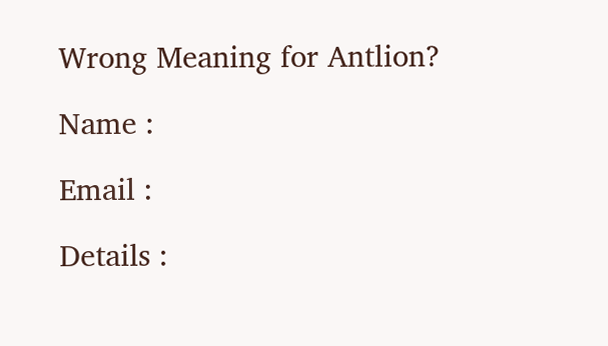Wrong Meaning for Antlion?

Name :

Email :

Details :